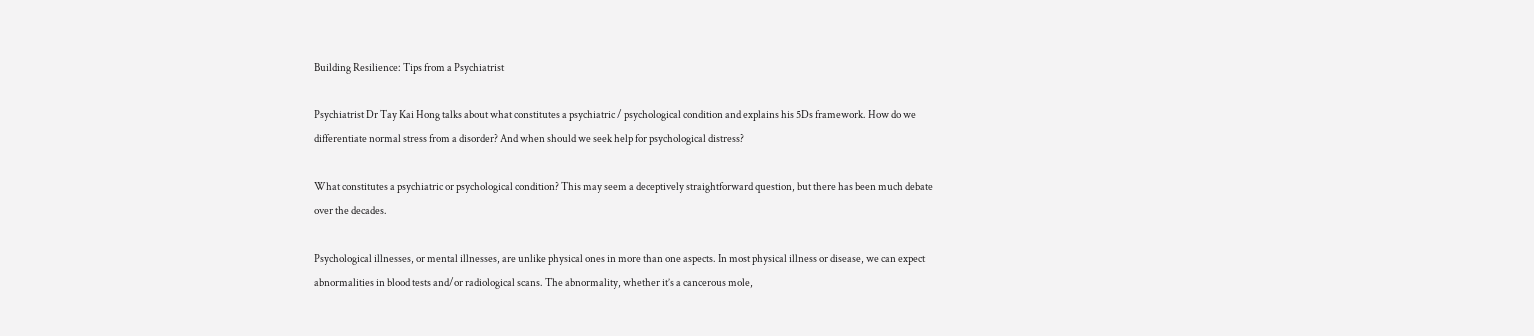Building Resilience: Tips from a Psychiatrist

Psychiatrist Dr Tay Kai Hong talks about what constitutes a psychiatric / psychological condition and explains his 5Ds framework. How do we differentiate normal stress from a disorder? And when should we seek help for psychological distress?

What constitutes a psychiatric or psychological condition? This may seem a deceptively straightforward question, but there has been much debate over the decades.

Psychological illnesses, or mental illnesses, are unlike physical ones in more than one aspects. In most physical illness or disease, we can expect abnormalities in blood tests and/or radiological scans. The abnormality, whether it’s a cancerous mole,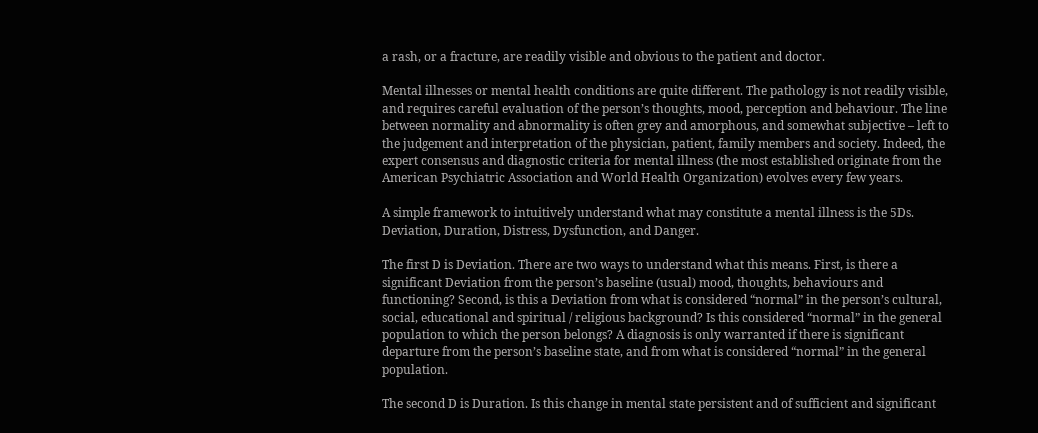a rash, or a fracture, are readily visible and obvious to the patient and doctor.

Mental illnesses or mental health conditions are quite different. The pathology is not readily visible, and requires careful evaluation of the person’s thoughts, mood, perception and behaviour. The line between normality and abnormality is often grey and amorphous, and somewhat subjective – left to the judgement and interpretation of the physician, patient, family members and society. Indeed, the expert consensus and diagnostic criteria for mental illness (the most established originate from the American Psychiatric Association and World Health Organization) evolves every few years.

A simple framework to intuitively understand what may constitute a mental illness is the 5Ds. Deviation, Duration, Distress, Dysfunction, and Danger.

The first D is Deviation. There are two ways to understand what this means. First, is there a significant Deviation from the person’s baseline (usual) mood, thoughts, behaviours and functioning? Second, is this a Deviation from what is considered “normal” in the person’s cultural, social, educational and spiritual / religious background? Is this considered “normal” in the general population to which the person belongs? A diagnosis is only warranted if there is significant departure from the person’s baseline state, and from what is considered “normal” in the general population.

The second D is Duration. Is this change in mental state persistent and of sufficient and significant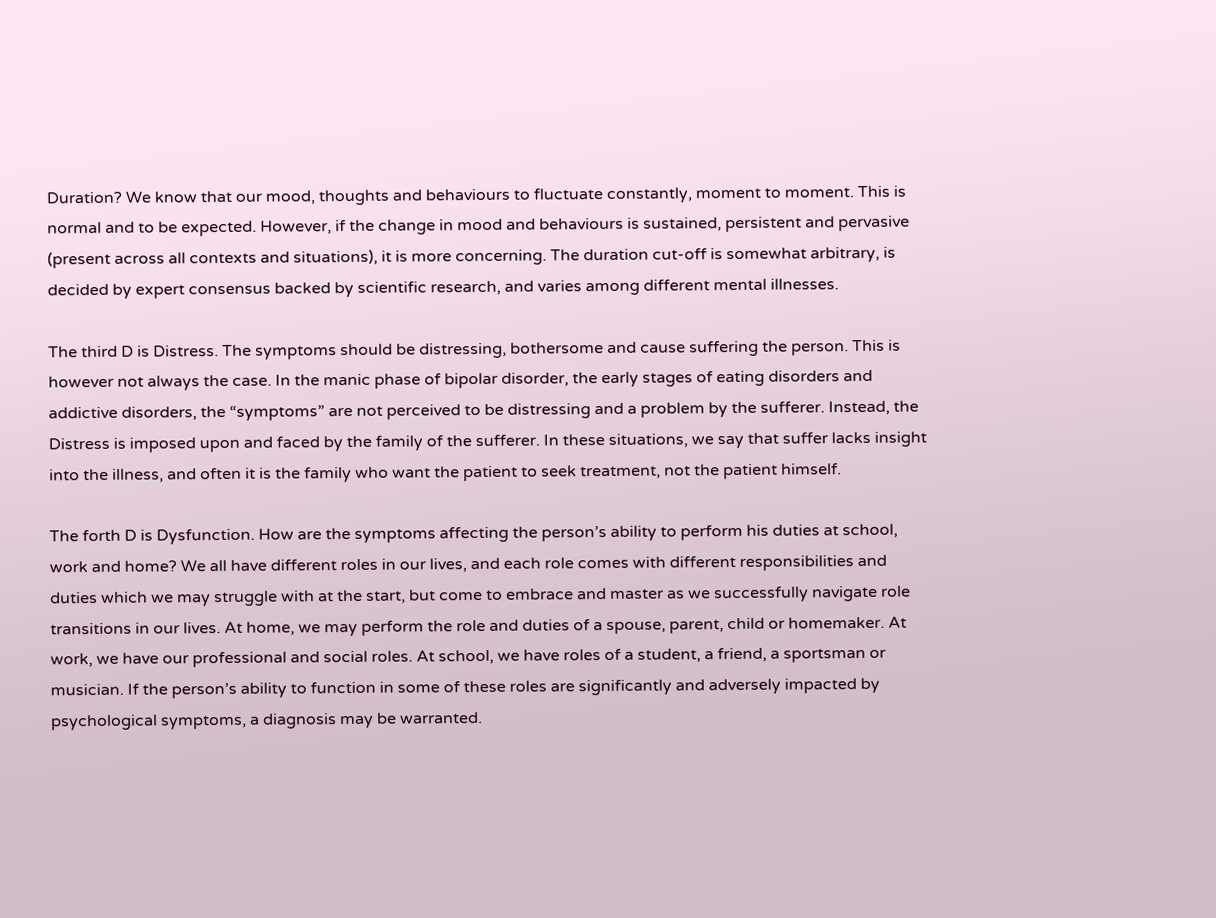Duration? We know that our mood, thoughts and behaviours to fluctuate constantly, moment to moment. This is normal and to be expected. However, if the change in mood and behaviours is sustained, persistent and pervasive (present across all contexts and situations), it is more concerning. The duration cut-off is somewhat arbitrary, is decided by expert consensus backed by scientific research, and varies among different mental illnesses.

The third D is Distress. The symptoms should be distressing, bothersome and cause suffering the person. This is however not always the case. In the manic phase of bipolar disorder, the early stages of eating disorders and addictive disorders, the “symptoms” are not perceived to be distressing and a problem by the sufferer. Instead, the Distress is imposed upon and faced by the family of the sufferer. In these situations, we say that suffer lacks insight into the illness, and often it is the family who want the patient to seek treatment, not the patient himself.

The forth D is Dysfunction. How are the symptoms affecting the person’s ability to perform his duties at school, work and home? We all have different roles in our lives, and each role comes with different responsibilities and duties which we may struggle with at the start, but come to embrace and master as we successfully navigate role transitions in our lives. At home, we may perform the role and duties of a spouse, parent, child or homemaker. At work, we have our professional and social roles. At school, we have roles of a student, a friend, a sportsman or musician. If the person’s ability to function in some of these roles are significantly and adversely impacted by psychological symptoms, a diagnosis may be warranted.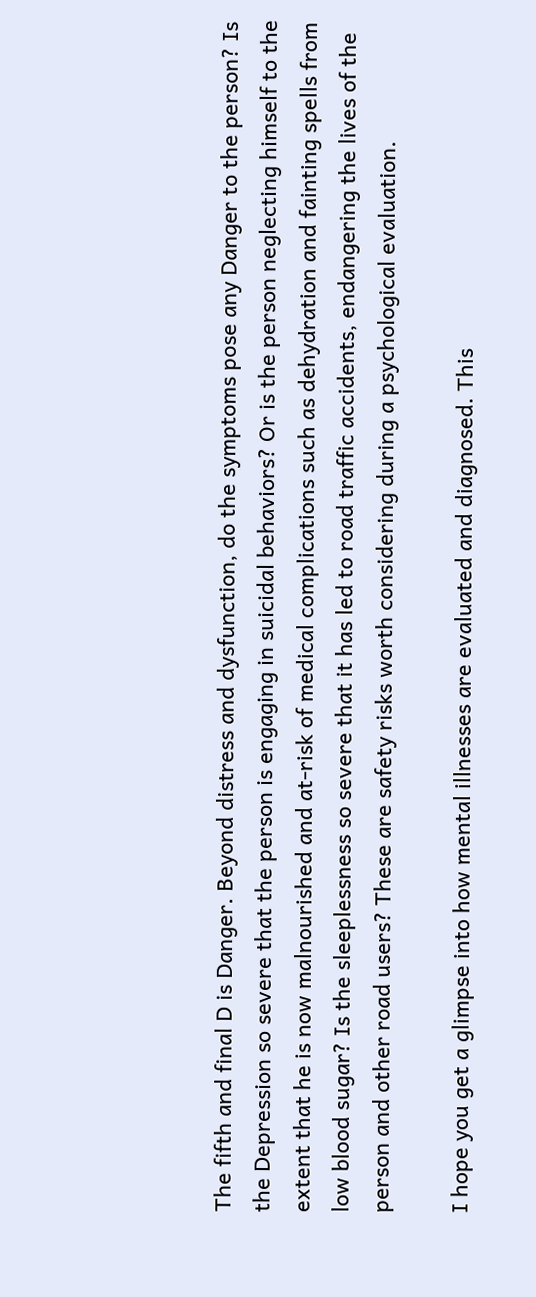The fifth and final D is Danger. Beyond distress and dysfunction, do the symptoms pose any Danger to the person? Is the Depression so severe that the person is engaging in suicidal behaviors? Or is the person neglecting himself to the extent that he is now malnourished and at-risk of medical complications such as dehydration and fainting spells from low blood sugar? Is the sleeplessness so severe that it has led to road traffic accidents, endangering the lives of the person and other road users? These are safety risks worth considering during a psychological evaluation.

I hope you get a glimpse into how mental illnesses are evaluated and diagnosed. This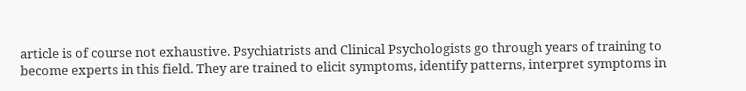article is of course not exhaustive. Psychiatrists and Clinical Psychologists go through years of training to become experts in this field. They are trained to elicit symptoms, identify patterns, interpret symptoms in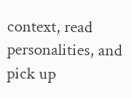context, read personalities, and pick up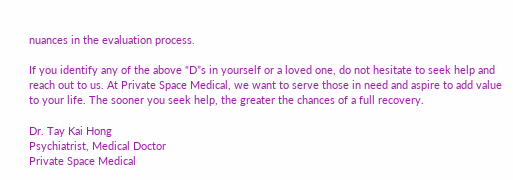nuances in the evaluation process.

If you identify any of the above “D”s in yourself or a loved one, do not hesitate to seek help and reach out to us. At Private Space Medical, we want to serve those in need and aspire to add value to your life. The sooner you seek help, the greater the chances of a full recovery.

Dr. Tay Kai Hong
Psychiatrist, Medical Doctor
Private Space Medical